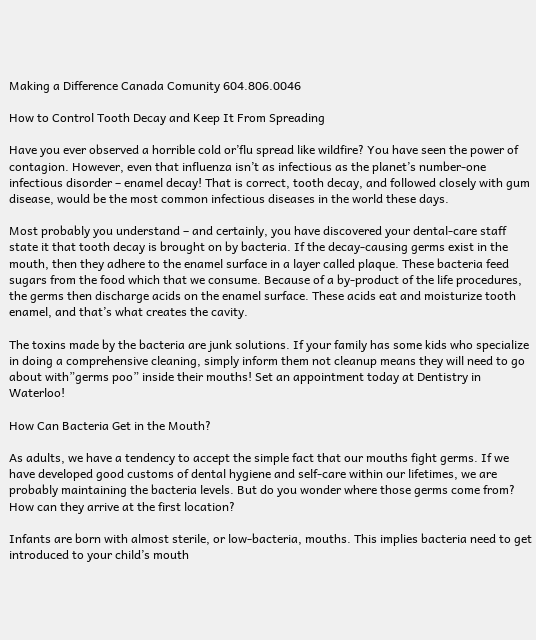Making a Difference Canada Comunity 604.806.0046

How to Control Tooth Decay and Keep It From Spreading

Have you ever observed a horrible cold or’flu spread like wildfire? You have seen the power of contagion. However, even that influenza isn’t as infectious as the planet’s number-one infectious disorder – enamel decay! That is correct, tooth decay, and followed closely with gum disease, would be the most common infectious diseases in the world these days.

Most probably you understand – and certainly, you have discovered your dental-care staff state it that tooth decay is brought on by bacteria. If the decay-causing germs exist in the mouth, then they adhere to the enamel surface in a layer called plaque. These bacteria feed sugars from the food which that we consume. Because of a by-product of the life procedures, the germs then discharge acids on the enamel surface. These acids eat and moisturize tooth enamel, and that’s what creates the cavity.

The toxins made by the bacteria are junk solutions. If your family has some kids who specialize in doing a comprehensive cleaning, simply inform them not cleanup means they will need to go about with”germs poo” inside their mouths! Set an appointment today at Dentistry in Waterloo!

How Can Bacteria Get in the Mouth?

As adults, we have a tendency to accept the simple fact that our mouths fight germs. If we have developed good customs of dental hygiene and self-care within our lifetimes, we are probably maintaining the bacteria levels. But do you wonder where those germs come from? How can they arrive at the first location?

Infants are born with almost sterile, or low-bacteria, mouths. This implies bacteria need to get introduced to your child’s mouth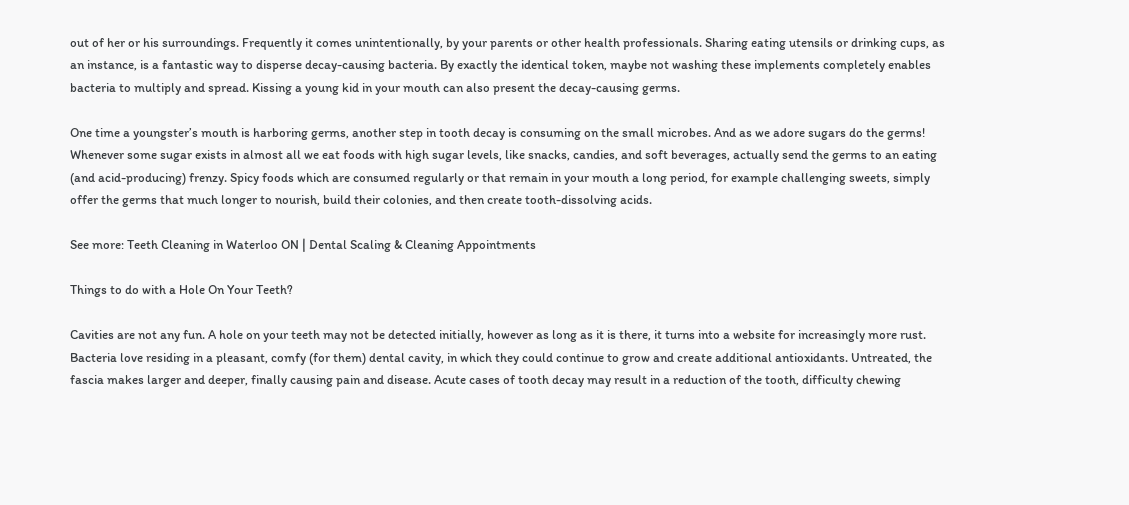out of her or his surroundings. Frequently it comes unintentionally, by your parents or other health professionals. Sharing eating utensils or drinking cups, as an instance, is a fantastic way to disperse decay-causing bacteria. By exactly the identical token, maybe not washing these implements completely enables bacteria to multiply and spread. Kissing a young kid in your mouth can also present the decay-causing germs.

One time a youngster’s mouth is harboring germs, another step in tooth decay is consuming on the small microbes. And as we adore sugars do the germs! Whenever some sugar exists in almost all we eat foods with high sugar levels, like snacks, candies, and soft beverages, actually send the germs to an eating (and acid-producing) frenzy. Spicy foods which are consumed regularly or that remain in your mouth a long period, for example challenging sweets, simply offer the germs that much longer to nourish, build their colonies, and then create tooth-dissolving acids.

See more: Teeth Cleaning in Waterloo ON | Dental Scaling & Cleaning Appointments

Things to do with a Hole On Your Teeth?

Cavities are not any fun. A hole on your teeth may not be detected initially, however as long as it is there, it turns into a website for increasingly more rust. Bacteria love residing in a pleasant, comfy (for them) dental cavity, in which they could continue to grow and create additional antioxidants. Untreated, the fascia makes larger and deeper, finally causing pain and disease. Acute cases of tooth decay may result in a reduction of the tooth, difficulty chewing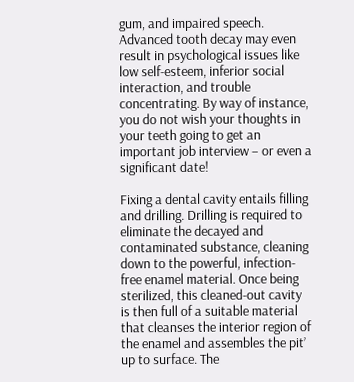gum, and impaired speech. Advanced tooth decay may even result in psychological issues like low self-esteem, inferior social interaction, and trouble concentrating. By way of instance, you do not wish your thoughts in your teeth going to get an important job interview – or even a significant date!

Fixing a dental cavity entails filling and drilling. Drilling is required to eliminate the decayed and contaminated substance, cleaning down to the powerful, infection-free enamel material. Once being sterilized, this cleaned-out cavity is then full of a suitable material that cleanses the interior region of the enamel and assembles the pit’ up to surface. The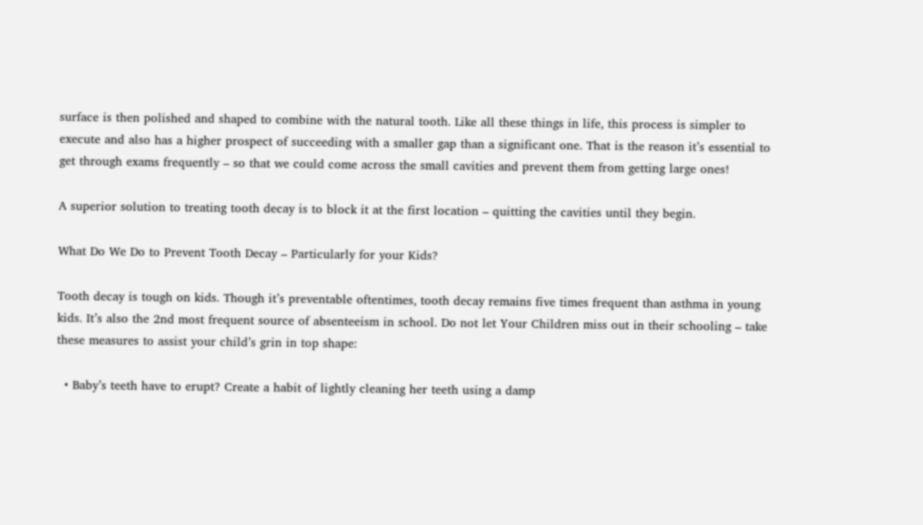surface is then polished and shaped to combine with the natural tooth. Like all these things in life, this process is simpler to execute and also has a higher prospect of succeeding with a smaller gap than a significant one. That is the reason it’s essential to get through exams frequently – so that we could come across the small cavities and prevent them from getting large ones!

A superior solution to treating tooth decay is to block it at the first location – quitting the cavities until they begin.

What Do We Do to Prevent Tooth Decay – Particularly for your Kids?

Tooth decay is tough on kids. Though it’s preventable oftentimes, tooth decay remains five times frequent than asthma in young kids. It’s also the 2nd most frequent source of absenteeism in school. Do not let Your Children miss out in their schooling – take these measures to assist your child’s grin in top shape:

  • Baby’s teeth have to erupt? Create a habit of lightly cleaning her teeth using a damp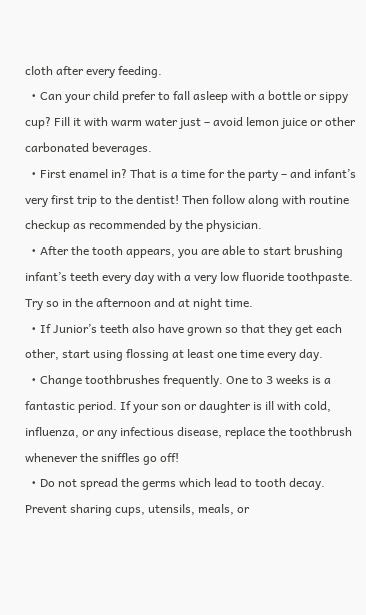cloth after every feeding.
  • Can your child prefer to fall asleep with a bottle or sippy cup? Fill it with warm water just – avoid lemon juice or other carbonated beverages.
  • First enamel in? That is a time for the party – and infant’s very first trip to the dentist! Then follow along with routine checkup as recommended by the physician.
  • After the tooth appears, you are able to start brushing infant’s teeth every day with a very low fluoride toothpaste. Try so in the afternoon and at night time.
  • If Junior’s teeth also have grown so that they get each other, start using flossing at least one time every day.
  • Change toothbrushes frequently. One to 3 weeks is a fantastic period. If your son or daughter is ill with cold, influenza, or any infectious disease, replace the toothbrush whenever the sniffles go off!
  • Do not spread the germs which lead to tooth decay. Prevent sharing cups, utensils, meals, or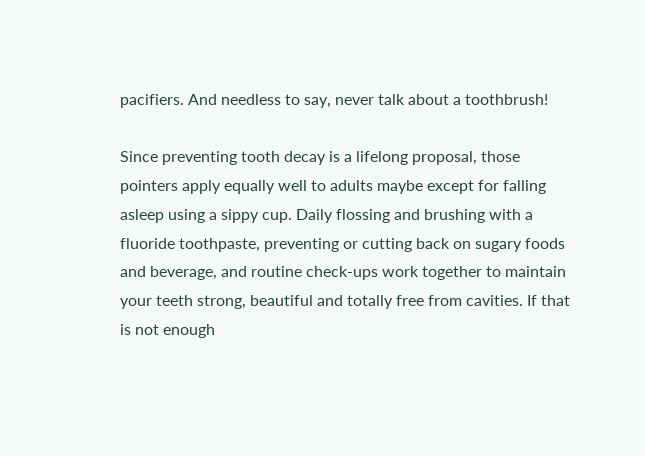pacifiers. And needless to say, never talk about a toothbrush!

Since preventing tooth decay is a lifelong proposal, those pointers apply equally well to adults maybe except for falling asleep using a sippy cup. Daily flossing and brushing with a fluoride toothpaste, preventing or cutting back on sugary foods and beverage, and routine check-ups work together to maintain your teeth strong, beautiful and totally free from cavities. If that is not enough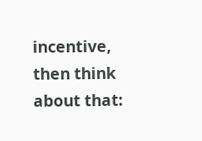incentive, then think about that: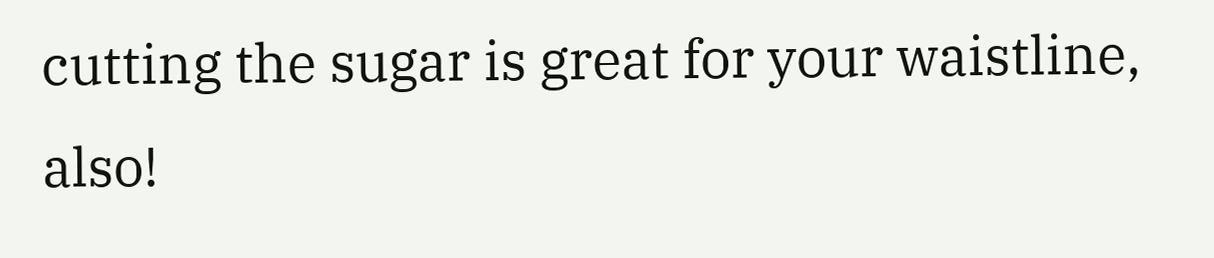cutting the sugar is great for your waistline, also!